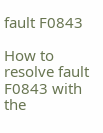fault F0843

How to resolve fault F0843 with the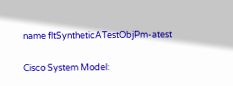name fltSyntheticATestObjPm-atest

Cisco System Model: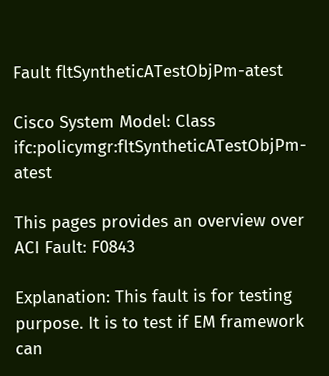Fault fltSyntheticATestObjPm-atest

Cisco System Model: Class ifc:policymgr:fltSyntheticATestObjPm-atest

This pages provides an overview over ACI Fault: F0843

Explanation: This fault is for testing purpose. It is to test if EM framework can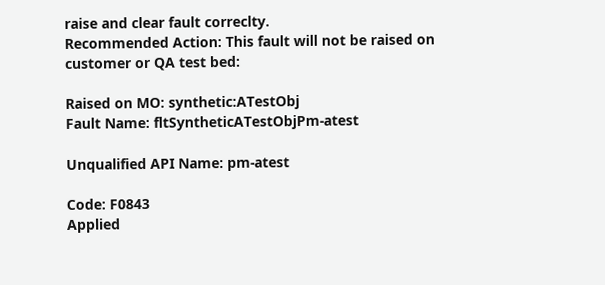raise and clear fault correclty.
Recommended Action: This fault will not be raised on customer or QA test bed:

Raised on MO: synthetic:ATestObj
Fault Name: fltSyntheticATestObjPm-atest

Unqualified API Name: pm-atest

Code: F0843
Applied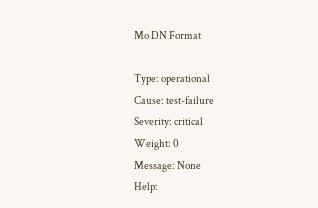Mo DN Format

Type: operational
Cause: test-failure
Severity: critical
Weight: 0
Message: None
Help: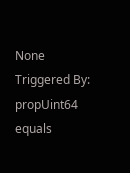None
Triggered By: propUint64 equals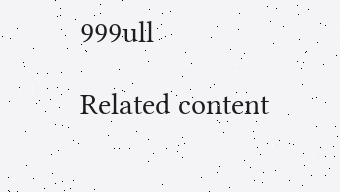999ull

Related content